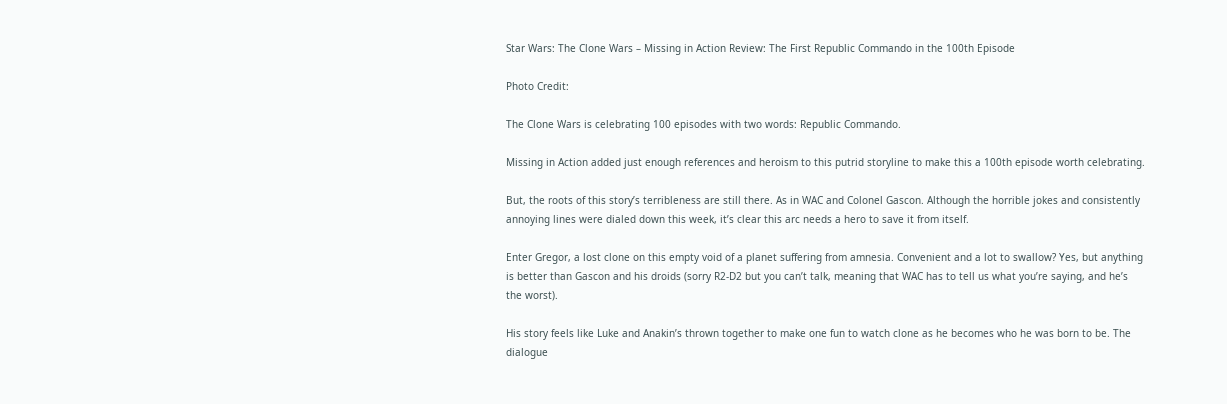Star Wars: The Clone Wars – Missing in Action Review: The First Republic Commando in the 100th Episode

Photo Credit:

The Clone Wars is celebrating 100 episodes with two words: Republic Commando.

Missing in Action added just enough references and heroism to this putrid storyline to make this a 100th episode worth celebrating.

But, the roots of this story’s terribleness are still there. As in WAC and Colonel Gascon. Although the horrible jokes and consistently annoying lines were dialed down this week, it’s clear this arc needs a hero to save it from itself.

Enter Gregor, a lost clone on this empty void of a planet suffering from amnesia. Convenient and a lot to swallow? Yes, but anything is better than Gascon and his droids (sorry R2-D2 but you can’t talk, meaning that WAC has to tell us what you’re saying, and he’s the worst).

His story feels like Luke and Anakin’s thrown together to make one fun to watch clone as he becomes who he was born to be. The dialogue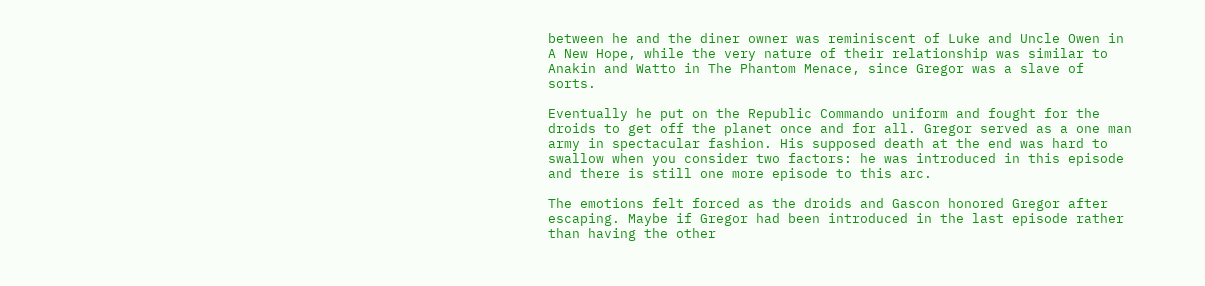between he and the diner owner was reminiscent of Luke and Uncle Owen in A New Hope, while the very nature of their relationship was similar to Anakin and Watto in The Phantom Menace, since Gregor was a slave of sorts.

Eventually he put on the Republic Commando uniform and fought for the droids to get off the planet once and for all. Gregor served as a one man army in spectacular fashion. His supposed death at the end was hard to swallow when you consider two factors: he was introduced in this episode and there is still one more episode to this arc.

The emotions felt forced as the droids and Gascon honored Gregor after escaping. Maybe if Gregor had been introduced in the last episode rather than having the other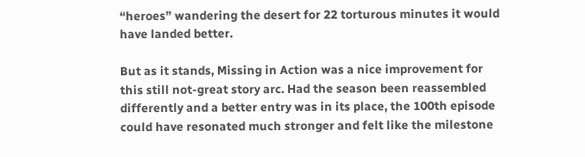“heroes” wandering the desert for 22 torturous minutes it would have landed better.

But as it stands, Missing in Action was a nice improvement for this still not-great story arc. Had the season been reassembled differently and a better entry was in its place, the 100th episode could have resonated much stronger and felt like the milestone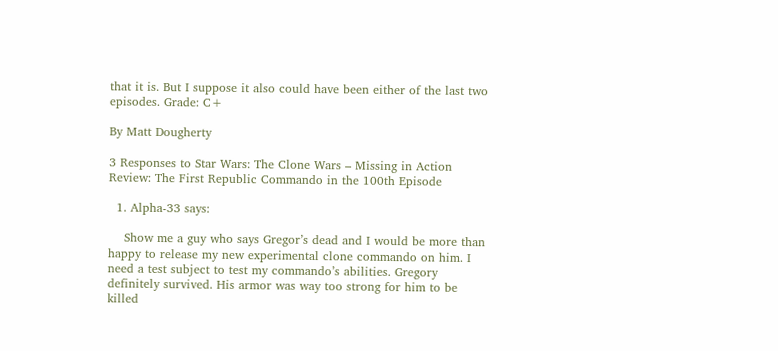that it is. But I suppose it also could have been either of the last two episodes. Grade: C+

By Matt Dougherty

3 Responses to Star Wars: The Clone Wars – Missing in Action Review: The First Republic Commando in the 100th Episode

  1. Alpha-33 says:

    Show me a guy who says Gregor’s dead and I would be more than happy to release my new experimental clone commando on him. I need a test subject to test my commando’s abilities. Gregory definitely survived. His armor was way too strong for him to be killed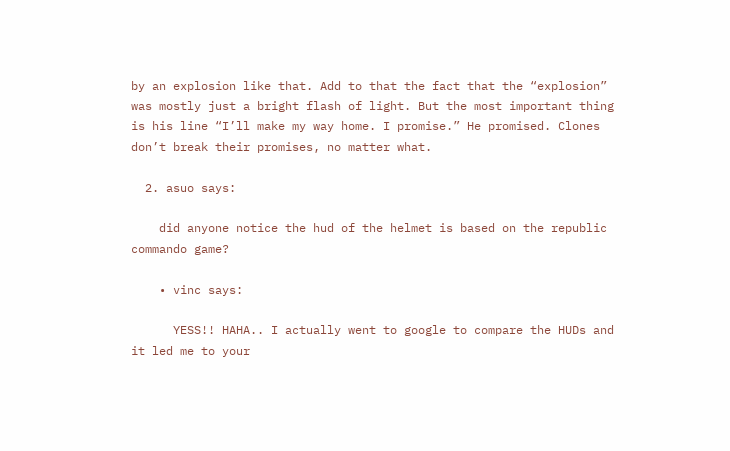by an explosion like that. Add to that the fact that the “explosion” was mostly just a bright flash of light. But the most important thing is his line “I’ll make my way home. I promise.” He promised. Clones don’t break their promises, no matter what.

  2. asuo says:

    did anyone notice the hud of the helmet is based on the republic commando game?

    • vinc says:

      YESS!! HAHA.. I actually went to google to compare the HUDs and it led me to your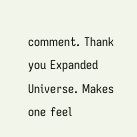comment. Thank you Expanded Universe. Makes one feel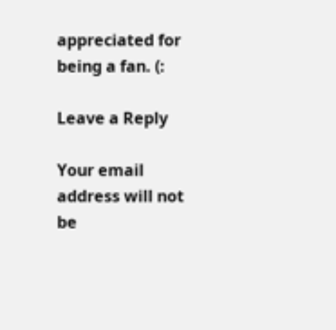appreciated for being a fan. (:

Leave a Reply

Your email address will not be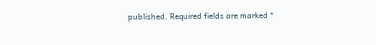published. Required fields are marked *